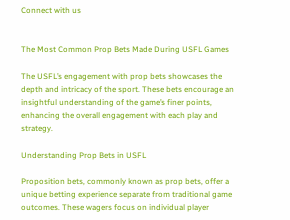Connect with us


The Most Common Prop Bets Made During USFL Games

The USFL’s engagement with prop bets showcases the depth and intricacy of the sport. These bets encourage an insightful understanding of the game’s finer points, enhancing the overall engagement with each play and strategy.

Understanding Prop Bets in USFL

Proposition bets, commonly known as prop bets, offer a unique betting experience separate from traditional game outcomes. These wagers focus on individual player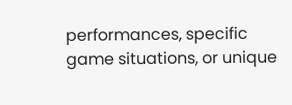performances, specific game situations, or unique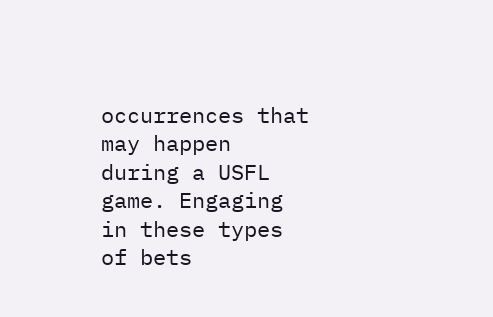occurrences that may happen during a USFL game. Engaging in these types of bets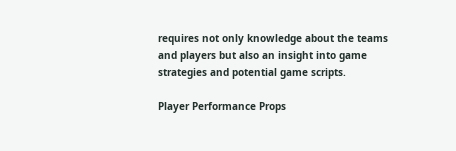requires not only knowledge about the teams and players but also an insight into game strategies and potential game scripts.

Player Performance Props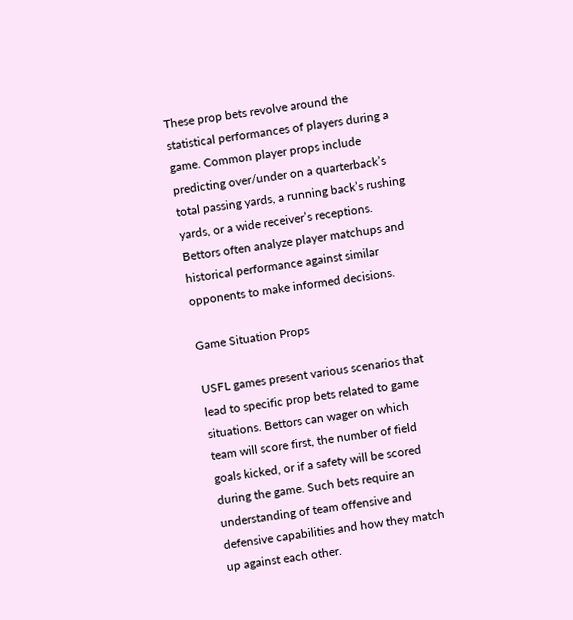These prop bets revolve around the statistical performances of players during a game. Common player props include predicting over/under on a quarterback’s total passing yards, a running back’s rushing yards, or a wide receiver’s receptions. Bettors often analyze player matchups and historical performance against similar opponents to make informed decisions.

Game Situation Props

USFL games present various scenarios that lead to specific prop bets related to game situations. Bettors can wager on which team will score first, the number of field goals kicked, or if a safety will be scored during the game. Such bets require an understanding of team offensive and defensive capabilities and how they match up against each other.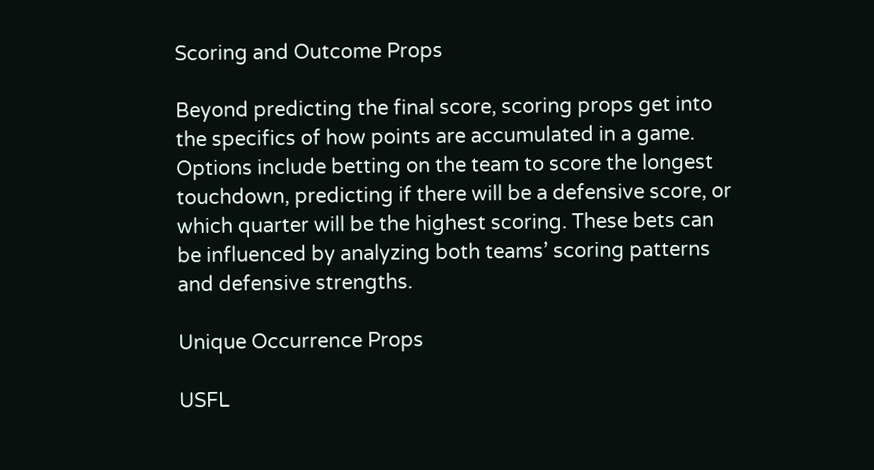Scoring and Outcome Props

Beyond predicting the final score, scoring props get into the specifics of how points are accumulated in a game. Options include betting on the team to score the longest touchdown, predicting if there will be a defensive score, or which quarter will be the highest scoring. These bets can be influenced by analyzing both teams’ scoring patterns and defensive strengths.

Unique Occurrence Props

USFL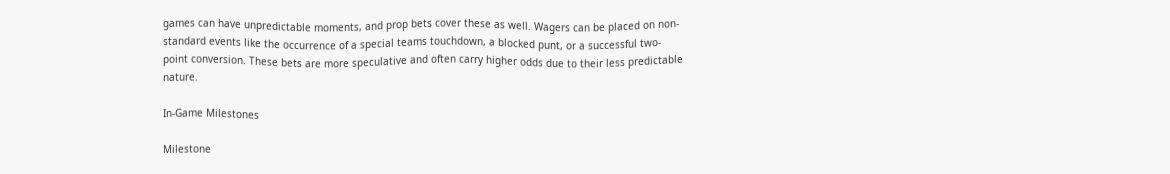games can have unpredictable moments, and prop bets cover these as well. Wagers can be placed on non-standard events like the occurrence of a special teams touchdown, a blocked punt, or a successful two-point conversion. These bets are more speculative and often carry higher odds due to their less predictable nature.

In-Game Milestones

Milestone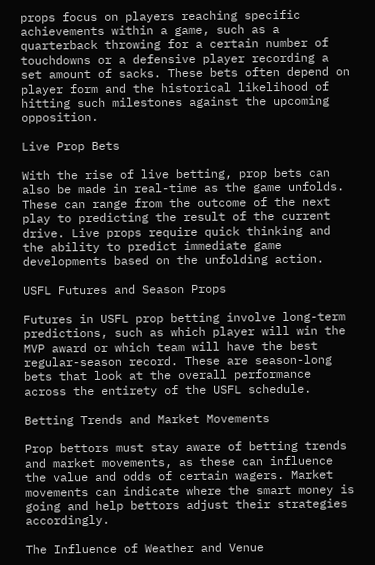props focus on players reaching specific achievements within a game, such as a quarterback throwing for a certain number of touchdowns or a defensive player recording a set amount of sacks. These bets often depend on player form and the historical likelihood of hitting such milestones against the upcoming opposition.

Live Prop Bets

With the rise of live betting, prop bets can also be made in real-time as the game unfolds. These can range from the outcome of the next play to predicting the result of the current drive. Live props require quick thinking and the ability to predict immediate game developments based on the unfolding action.

USFL Futures and Season Props

Futures in USFL prop betting involve long-term predictions, such as which player will win the MVP award or which team will have the best regular-season record. These are season-long bets that look at the overall performance across the entirety of the USFL schedule.

Betting Trends and Market Movements

Prop bettors must stay aware of betting trends and market movements, as these can influence the value and odds of certain wagers. Market movements can indicate where the smart money is going and help bettors adjust their strategies accordingly.

The Influence of Weather and Venue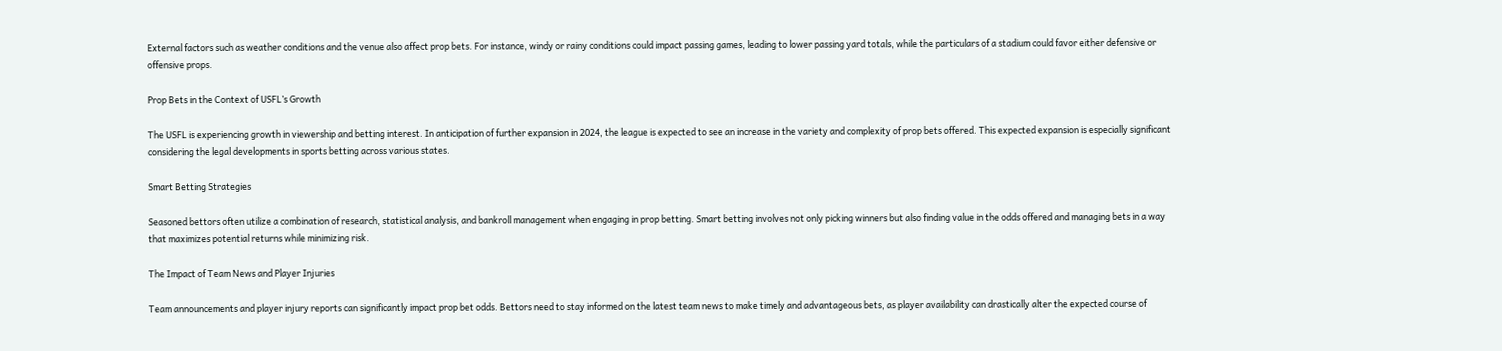External factors such as weather conditions and the venue also affect prop bets. For instance, windy or rainy conditions could impact passing games, leading to lower passing yard totals, while the particulars of a stadium could favor either defensive or offensive props.

Prop Bets in the Context of USFL’s Growth

The USFL is experiencing growth in viewership and betting interest. In anticipation of further expansion in 2024, the league is expected to see an increase in the variety and complexity of prop bets offered. This expected expansion is especially significant considering the legal developments in sports betting across various states.

Smart Betting Strategies

Seasoned bettors often utilize a combination of research, statistical analysis, and bankroll management when engaging in prop betting. Smart betting involves not only picking winners but also finding value in the odds offered and managing bets in a way that maximizes potential returns while minimizing risk.

The Impact of Team News and Player Injuries

Team announcements and player injury reports can significantly impact prop bet odds. Bettors need to stay informed on the latest team news to make timely and advantageous bets, as player availability can drastically alter the expected course of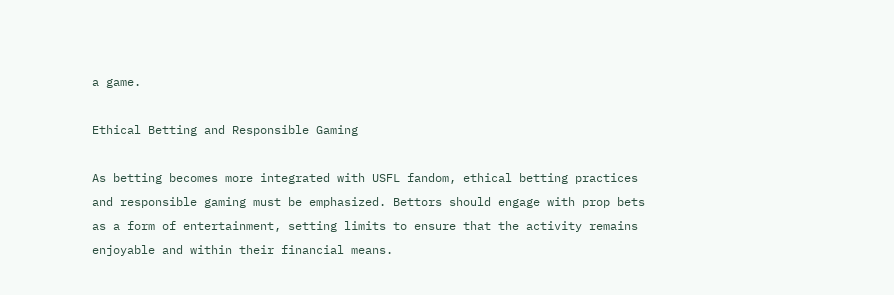a game.

Ethical Betting and Responsible Gaming

As betting becomes more integrated with USFL fandom, ethical betting practices and responsible gaming must be emphasized. Bettors should engage with prop bets as a form of entertainment, setting limits to ensure that the activity remains enjoyable and within their financial means.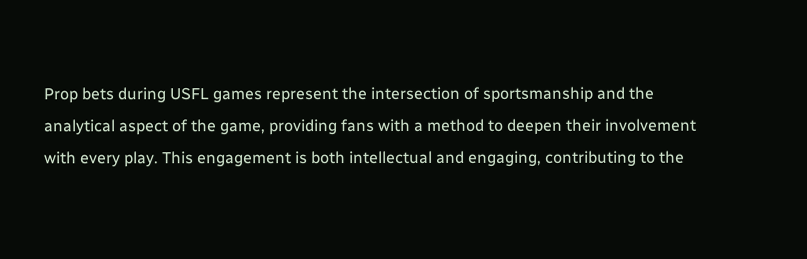Prop bets during USFL games represent the intersection of sportsmanship and the analytical aspect of the game, providing fans with a method to deepen their involvement with every play. This engagement is both intellectual and engaging, contributing to the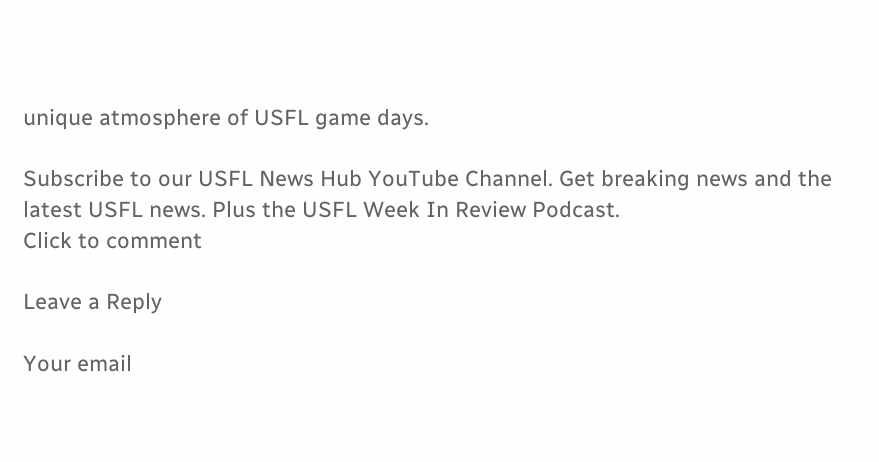unique atmosphere of USFL game days.

Subscribe to our USFL News Hub YouTube Channel. Get breaking news and the latest USFL news. Plus the USFL Week In Review Podcast.
Click to comment

Leave a Reply

Your email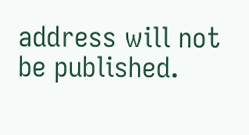address will not be published.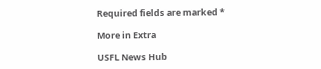Required fields are marked *

More in Extra

USFL News Hub